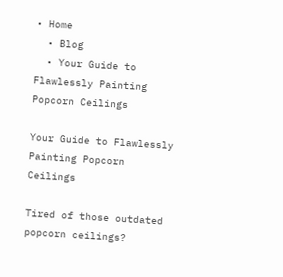• Home
  • Blog
  • Your Guide to Flawlessly Painting Popcorn Ceilings

Your Guide to Flawlessly Painting Popcorn Ceilings

Tired of those outdated popcorn ceilings?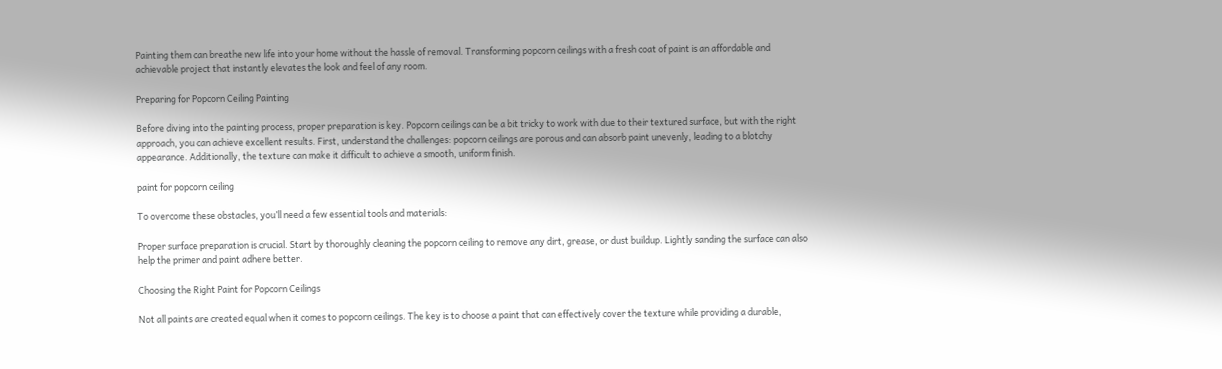Painting them can breathe new life into your home without the hassle of removal. Transforming popcorn ceilings with a fresh coat of paint is an affordable and achievable project that instantly elevates the look and feel of any room.

Preparing for Popcorn Ceiling Painting

Before diving into the painting process, proper preparation is key. Popcorn ceilings can be a bit tricky to work with due to their textured surface, but with the right approach, you can achieve excellent results. First, understand the challenges: popcorn ceilings are porous and can absorb paint unevenly, leading to a blotchy appearance. Additionally, the texture can make it difficult to achieve a smooth, uniform finish.

paint for popcorn ceiling

To overcome these obstacles, you’ll need a few essential tools and materials:

Proper surface preparation is crucial. Start by thoroughly cleaning the popcorn ceiling to remove any dirt, grease, or dust buildup. Lightly sanding the surface can also help the primer and paint adhere better.

Choosing the Right Paint for Popcorn Ceilings

Not all paints are created equal when it comes to popcorn ceilings. The key is to choose a paint that can effectively cover the texture while providing a durable,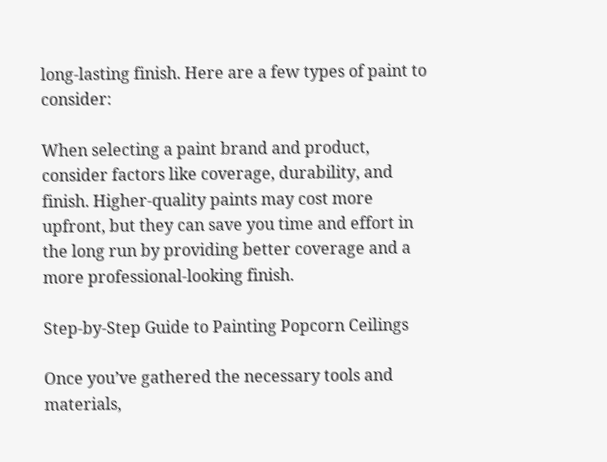long-lasting finish. Here are a few types of paint to consider:

When selecting a paint brand and product, consider factors like coverage, durability, and finish. Higher-quality paints may cost more upfront, but they can save you time and effort in the long run by providing better coverage and a more professional-looking finish.

Step-by-Step Guide to Painting Popcorn Ceilings

Once you’ve gathered the necessary tools and materials,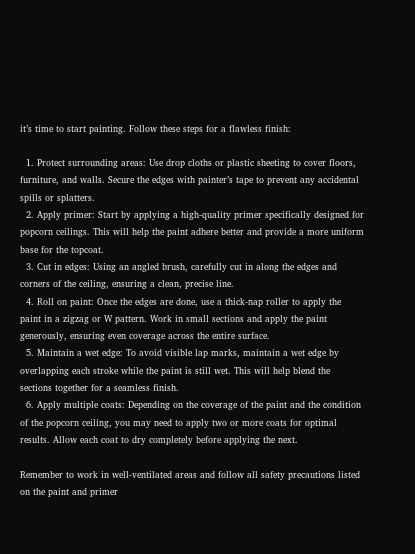it’s time to start painting. Follow these steps for a flawless finish:

  1. Protect surrounding areas: Use drop cloths or plastic sheeting to cover floors, furniture, and walls. Secure the edges with painter’s tape to prevent any accidental spills or splatters.
  2. Apply primer: Start by applying a high-quality primer specifically designed for popcorn ceilings. This will help the paint adhere better and provide a more uniform base for the topcoat.
  3. Cut in edges: Using an angled brush, carefully cut in along the edges and corners of the ceiling, ensuring a clean, precise line.
  4. Roll on paint: Once the edges are done, use a thick-nap roller to apply the paint in a zigzag or W pattern. Work in small sections and apply the paint generously, ensuring even coverage across the entire surface.
  5. Maintain a wet edge: To avoid visible lap marks, maintain a wet edge by overlapping each stroke while the paint is still wet. This will help blend the sections together for a seamless finish.
  6. Apply multiple coats: Depending on the coverage of the paint and the condition of the popcorn ceiling, you may need to apply two or more coats for optimal results. Allow each coat to dry completely before applying the next.

Remember to work in well-ventilated areas and follow all safety precautions listed on the paint and primer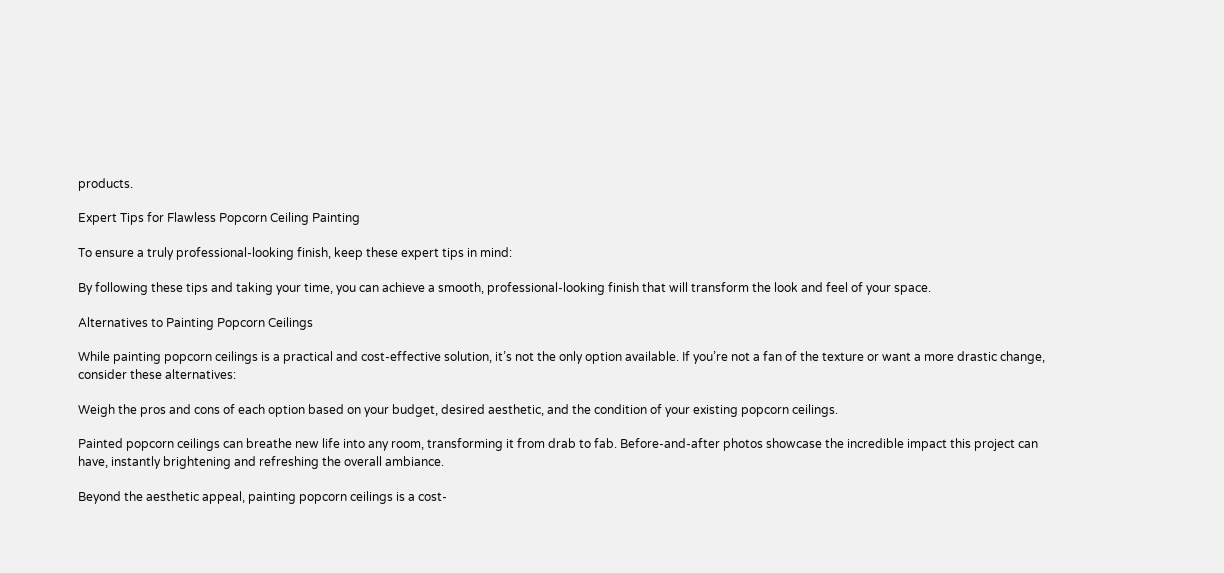products.

Expert Tips for Flawless Popcorn Ceiling Painting

To ensure a truly professional-looking finish, keep these expert tips in mind:

By following these tips and taking your time, you can achieve a smooth, professional-looking finish that will transform the look and feel of your space.

Alternatives to Painting Popcorn Ceilings

While painting popcorn ceilings is a practical and cost-effective solution, it’s not the only option available. If you’re not a fan of the texture or want a more drastic change, consider these alternatives:

Weigh the pros and cons of each option based on your budget, desired aesthetic, and the condition of your existing popcorn ceilings.

Painted popcorn ceilings can breathe new life into any room, transforming it from drab to fab. Before-and-after photos showcase the incredible impact this project can have, instantly brightening and refreshing the overall ambiance.

Beyond the aesthetic appeal, painting popcorn ceilings is a cost-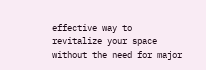effective way to revitalize your space without the need for major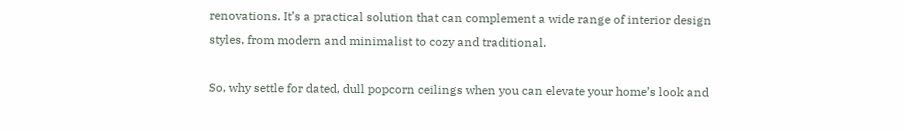renovations. It’s a practical solution that can complement a wide range of interior design styles, from modern and minimalist to cozy and traditional.

So, why settle for dated, dull popcorn ceilings when you can elevate your home’s look and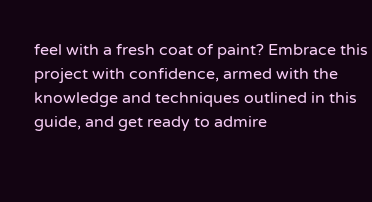feel with a fresh coat of paint? Embrace this project with confidence, armed with the knowledge and techniques outlined in this guide, and get ready to admire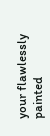your flawlessly painted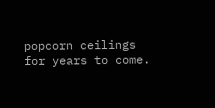popcorn ceilings for years to come.